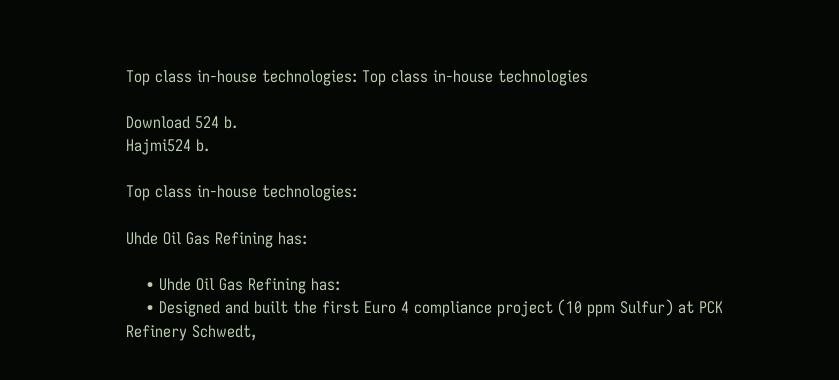Top class in-house technologies: Top class in-house technologies

Download 524 b.
Hajmi524 b.

Top class in-house technologies:

Uhde Oil Gas Refining has:

    • Uhde Oil Gas Refining has:
    • Designed and built the first Euro 4 compliance project (10 ppm Sulfur) at PCK Refinery Schwedt,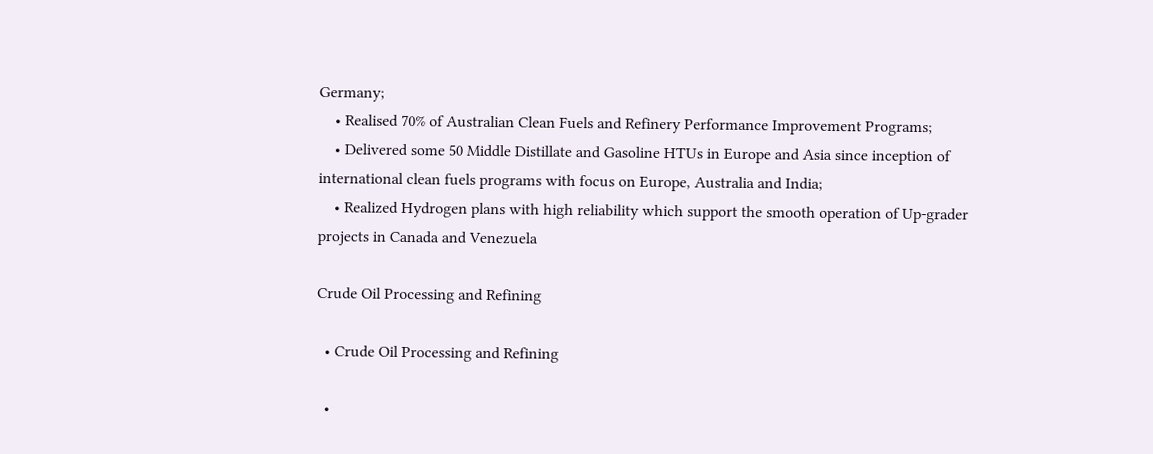Germany;
    • Realised 70% of Australian Clean Fuels and Refinery Performance Improvement Programs;
    • Delivered some 50 Middle Distillate and Gasoline HTUs in Europe and Asia since inception of international clean fuels programs with focus on Europe, Australia and India;
    • Realized Hydrogen plans with high reliability which support the smooth operation of Up-grader projects in Canada and Venezuela

Crude Oil Processing and Refining

  • Crude Oil Processing and Refining

  •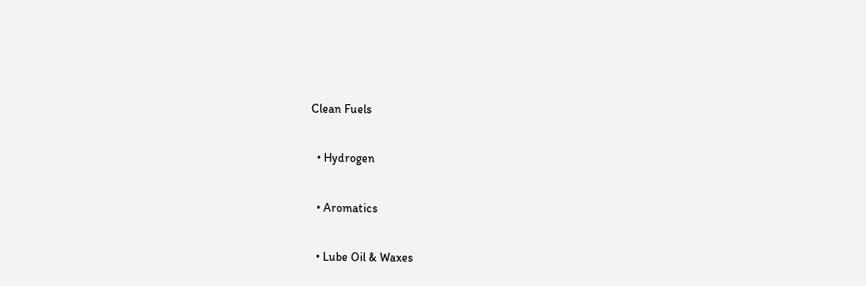Clean Fuels

  • Hydrogen

  • Aromatics

  • Lube Oil & Waxes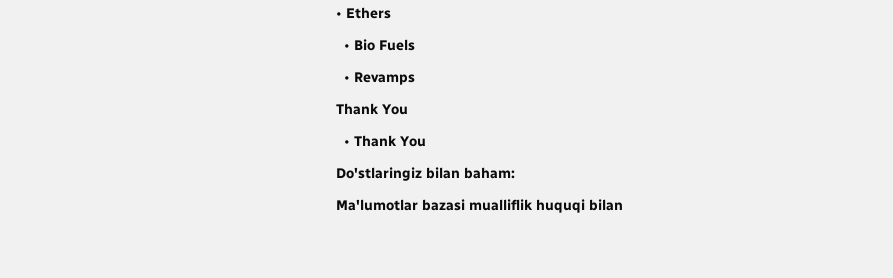• Ethers

  • Bio Fuels

  • Revamps

Thank You

  • Thank You

Do'stlaringiz bilan baham:

Ma'lumotlar bazasi mualliflik huquqi bilan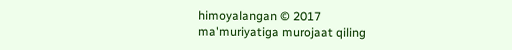himoyalangan © 2017
ma'muriyatiga murojaat qiling